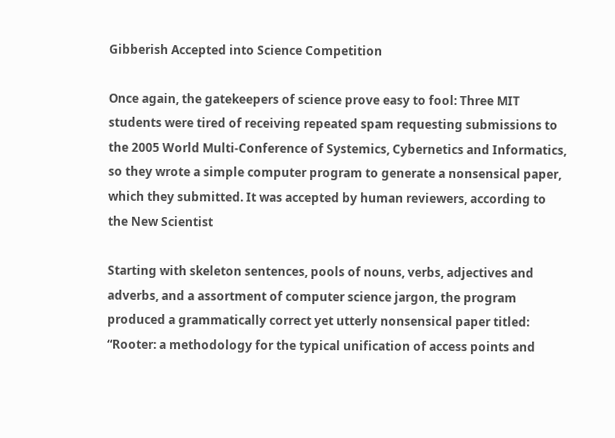Gibberish Accepted into Science Competition

Once again, the gatekeepers of science prove easy to fool: Three MIT students were tired of receiving repeated spam requesting submissions to the 2005 World Multi-Conference of Systemics, Cybernetics and Informatics, so they wrote a simple computer program to generate a nonsensical paper, which they submitted. It was accepted by human reviewers, according to the New Scientist

Starting with skeleton sentences, pools of nouns, verbs, adjectives and adverbs, and a assortment of computer science jargon, the program produced a grammatically correct yet utterly nonsensical paper titled: “Rooter: a methodology for the typical unification of access points and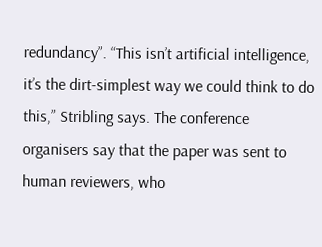redundancy”. “This isn’t artificial intelligence, it’s the dirt-simplest way we could think to do this,” Stribling says. The conference organisers say that the paper was sent to human reviewers, who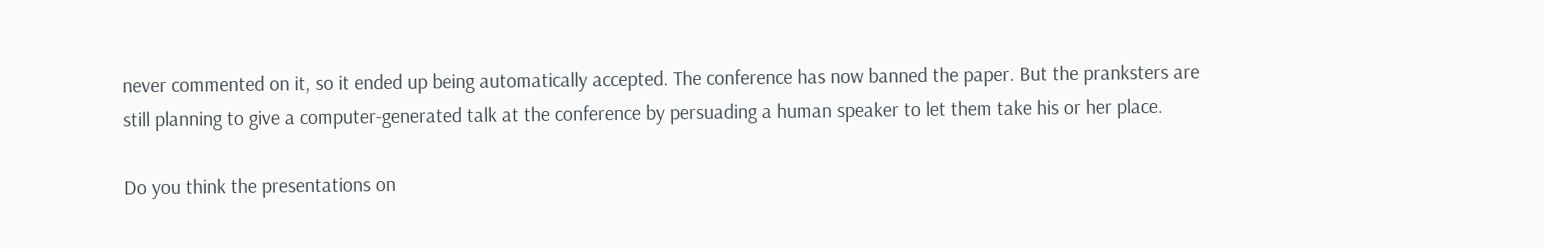never commented on it, so it ended up being automatically accepted. The conference has now banned the paper. But the pranksters are still planning to give a computer-generated talk at the conference by persuading a human speaker to let them take his or her place.

Do you think the presentations on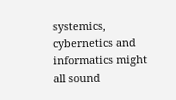systemics, cybernetics and informatics might all sound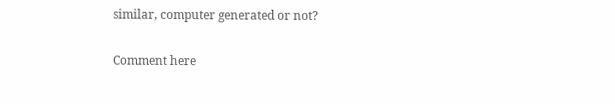similar, computer generated or not?

Comment here